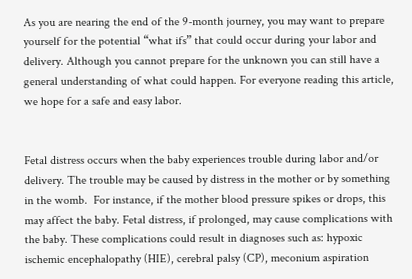As you are nearing the end of the 9-month journey, you may want to prepare yourself for the potential “what ifs” that could occur during your labor and delivery. Although you cannot prepare for the unknown you can still have a general understanding of what could happen. For everyone reading this article, we hope for a safe and easy labor.


Fetal distress occurs when the baby experiences trouble during labor and/or delivery. The trouble may be caused by distress in the mother or by something in the womb.  For instance, if the mother blood pressure spikes or drops, this may affect the baby. Fetal distress, if prolonged, may cause complications with the baby. These complications could result in diagnoses such as: hypoxic ischemic encephalopathy (HIE), cerebral palsy (CP), meconium aspiration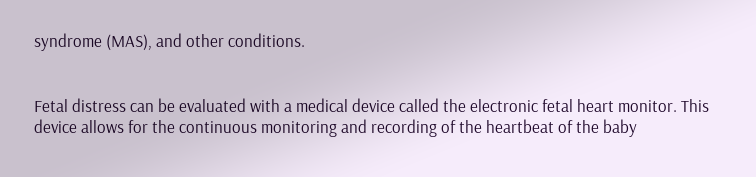syndrome (MAS), and other conditions.


Fetal distress can be evaluated with a medical device called the electronic fetal heart monitor. This device allows for the continuous monitoring and recording of the heartbeat of the baby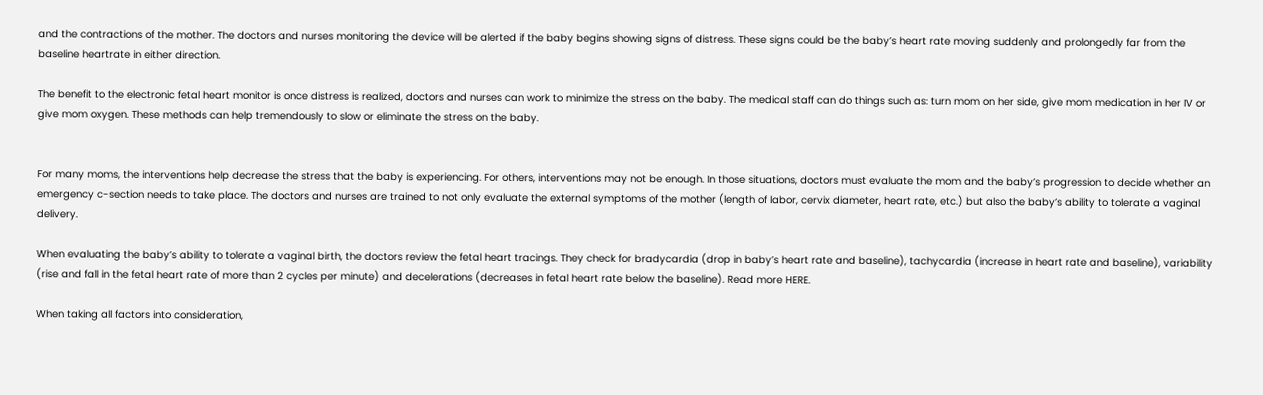and the contractions of the mother. The doctors and nurses monitoring the device will be alerted if the baby begins showing signs of distress. These signs could be the baby’s heart rate moving suddenly and prolongedly far from the baseline heartrate in either direction.

The benefit to the electronic fetal heart monitor is once distress is realized, doctors and nurses can work to minimize the stress on the baby. The medical staff can do things such as: turn mom on her side, give mom medication in her IV or give mom oxygen. These methods can help tremendously to slow or eliminate the stress on the baby.


For many moms, the interventions help decrease the stress that the baby is experiencing. For others, interventions may not be enough. In those situations, doctors must evaluate the mom and the baby’s progression to decide whether an emergency c-section needs to take place. The doctors and nurses are trained to not only evaluate the external symptoms of the mother (length of labor, cervix diameter, heart rate, etc.) but also the baby’s ability to tolerate a vaginal delivery.

When evaluating the baby’s ability to tolerate a vaginal birth, the doctors review the fetal heart tracings. They check for bradycardia (drop in baby’s heart rate and baseline), tachycardia (increase in heart rate and baseline), variability (rise and fall in the fetal heart rate of more than 2 cycles per minute) and decelerations (decreases in fetal heart rate below the baseline). Read more HERE.

When taking all factors into consideration,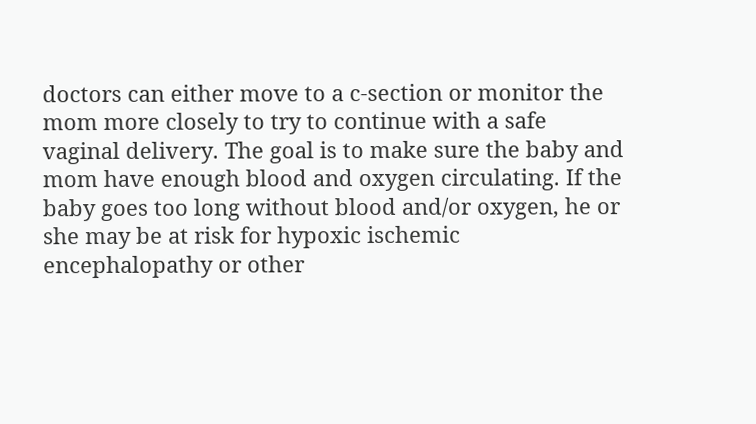doctors can either move to a c-section or monitor the mom more closely to try to continue with a safe vaginal delivery. The goal is to make sure the baby and mom have enough blood and oxygen circulating. If the baby goes too long without blood and/or oxygen, he or she may be at risk for hypoxic ischemic encephalopathy or other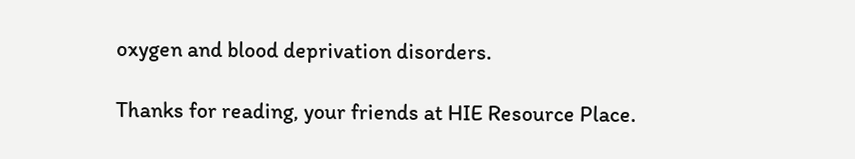oxygen and blood deprivation disorders.

Thanks for reading, your friends at HIE Resource Place.